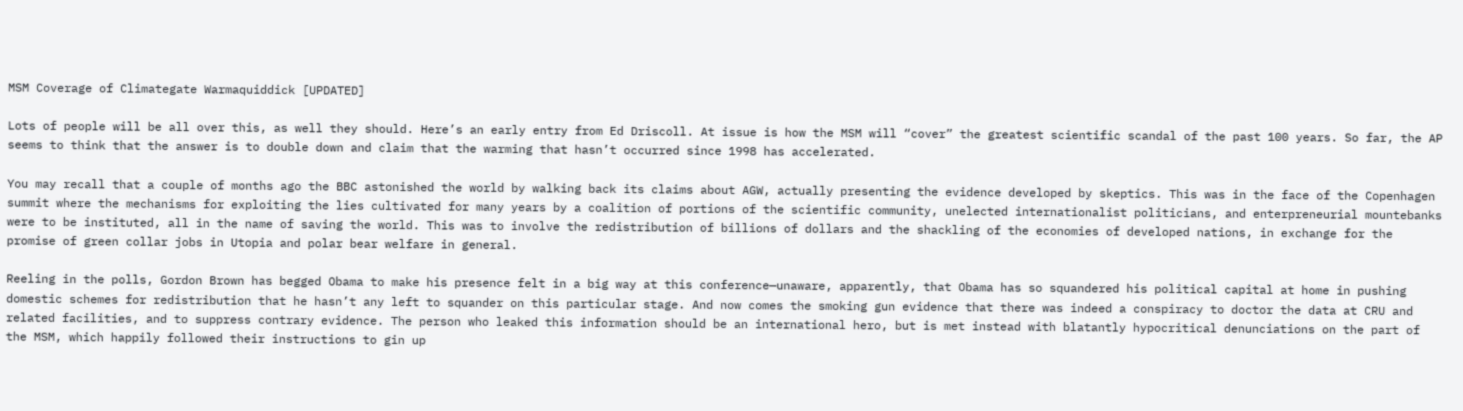MSM Coverage of Climategate Warmaquiddick [UPDATED]

Lots of people will be all over this, as well they should. Here’s an early entry from Ed Driscoll. At issue is how the MSM will “cover” the greatest scientific scandal of the past 100 years. So far, the AP seems to think that the answer is to double down and claim that the warming that hasn’t occurred since 1998 has accelerated.

You may recall that a couple of months ago the BBC astonished the world by walking back its claims about AGW, actually presenting the evidence developed by skeptics. This was in the face of the Copenhagen summit where the mechanisms for exploiting the lies cultivated for many years by a coalition of portions of the scientific community, unelected internationalist politicians, and enterpreneurial mountebanks were to be instituted, all in the name of saving the world. This was to involve the redistribution of billions of dollars and the shackling of the economies of developed nations, in exchange for the promise of green collar jobs in Utopia and polar bear welfare in general.

Reeling in the polls, Gordon Brown has begged Obama to make his presence felt in a big way at this conference—unaware, apparently, that Obama has so squandered his political capital at home in pushing domestic schemes for redistribution that he hasn’t any left to squander on this particular stage. And now comes the smoking gun evidence that there was indeed a conspiracy to doctor the data at CRU and related facilities, and to suppress contrary evidence. The person who leaked this information should be an international hero, but is met instead with blatantly hypocritical denunciations on the part of the MSM, which happily followed their instructions to gin up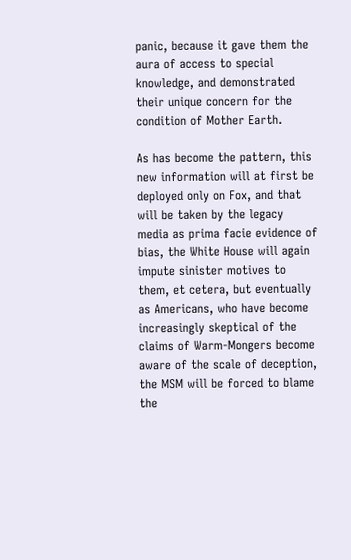panic, because it gave them the aura of access to special knowledge, and demonstrated their unique concern for the condition of Mother Earth.

As has become the pattern, this new information will at first be deployed only on Fox, and that will be taken by the legacy media as prima facie evidence of bias, the White House will again impute sinister motives to them, et cetera, but eventually as Americans, who have become increasingly skeptical of the claims of Warm-Mongers become aware of the scale of deception, the MSM will be forced to blame the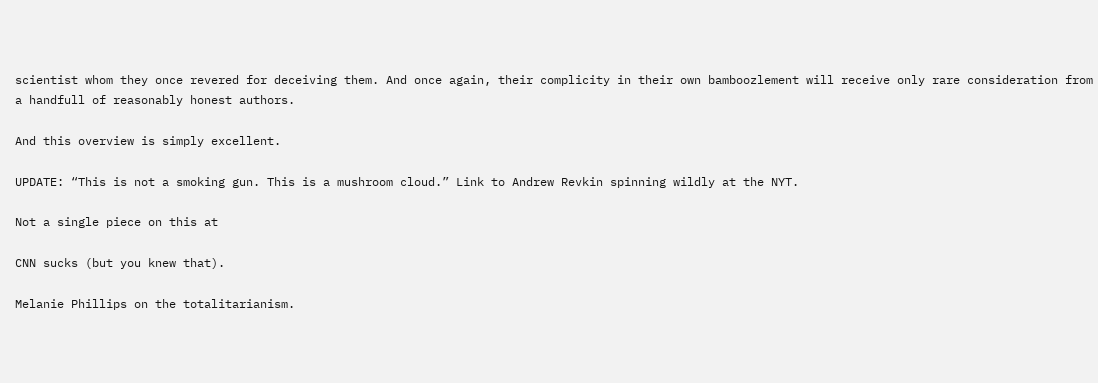scientist whom they once revered for deceiving them. And once again, their complicity in their own bamboozlement will receive only rare consideration from a handfull of reasonably honest authors.

And this overview is simply excellent.

UPDATE: “This is not a smoking gun. This is a mushroom cloud.” Link to Andrew Revkin spinning wildly at the NYT.

Not a single piece on this at

CNN sucks (but you knew that).

Melanie Phillips on the totalitarianism.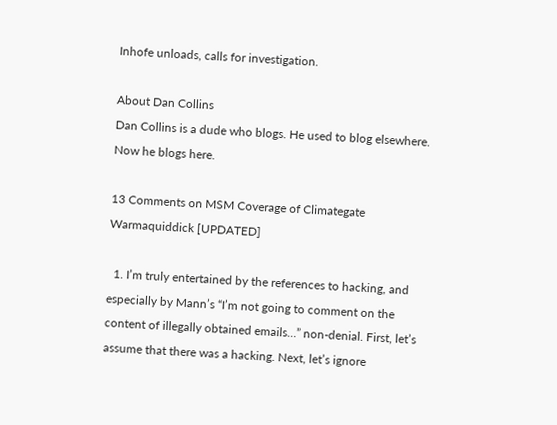Inhofe unloads, calls for investigation.

About Dan Collins
Dan Collins is a dude who blogs. He used to blog elsewhere. Now he blogs here.

13 Comments on MSM Coverage of Climategate Warmaquiddick [UPDATED]

  1. I’m truly entertained by the references to hacking, and especially by Mann’s “I’m not going to comment on the content of illegally obtained emails…” non-denial. First, let’s assume that there was a hacking. Next, let’s ignore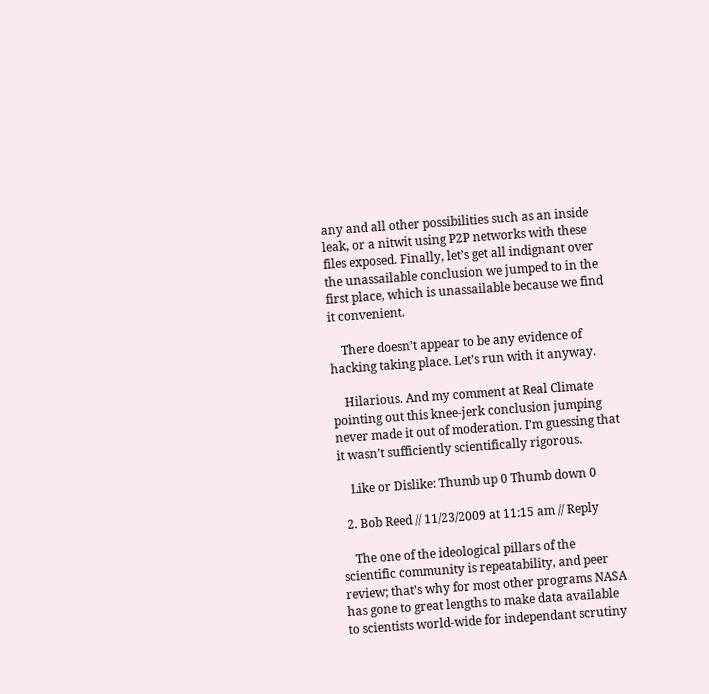any and all other possibilities such as an inside leak, or a nitwit using P2P networks with these files exposed. Finally, let’s get all indignant over the unassailable conclusion we jumped to in the first place, which is unassailable because we find it convenient.

    There doesn’t appear to be any evidence of hacking taking place. Let’s run with it anyway.

    Hilarious. And my comment at Real Climate pointing out this knee-jerk conclusion jumping never made it out of moderation. I’m guessing that it wasn’t sufficiently scientifically rigorous.

    Like or Dislike: Thumb up 0 Thumb down 0

  2. Bob Reed // 11/23/2009 at 11:15 am // Reply

    The one of the ideological pillars of the scientific community is repeatability, and peer review; that’s why for most other programs NASA has gone to great lengths to make data available to scientists world-wide for independant scrutiny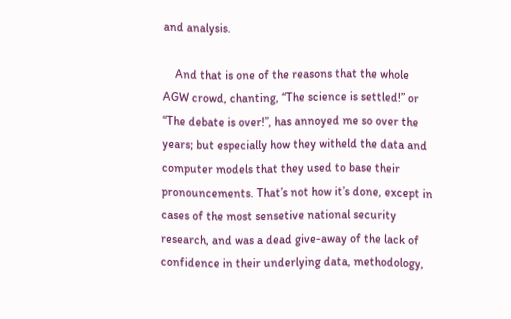and analysis.

    And that is one of the reasons that the whole AGW crowd, chanting, “The science is settled!” or “The debate is over!”, has annoyed me so over the years; but especially how they witheld the data and computer models that they used to base their pronouncements. That’s not how it’s done, except in cases of the most sensetive national security research, and was a dead give-away of the lack of confidence in their underlying data, methodology,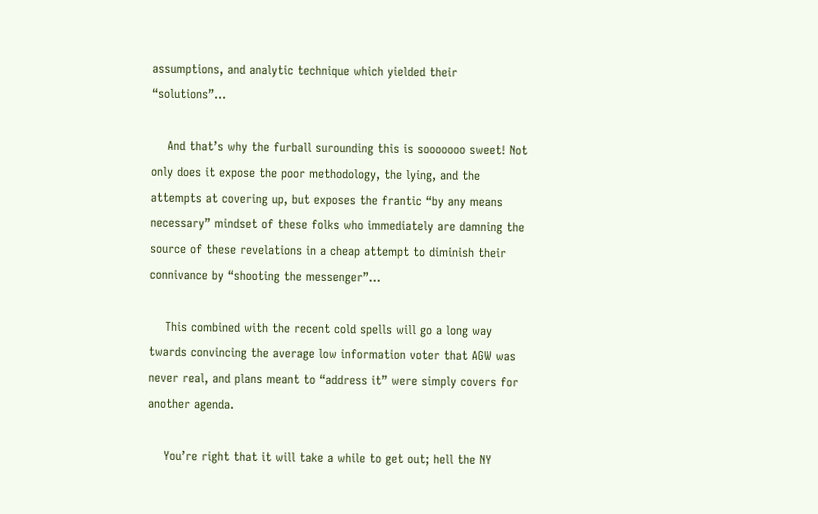assumptions, and analytic technique which yielded their “solutions”…

    And that’s why the furball surounding this is sooooooo sweet! Not only does it expose the poor methodology, the lying, and the attempts at covering up, but exposes the frantic “by any means necessary” mindset of these folks who immediately are damning the source of these revelations in a cheap attempt to diminish their connivance by “shooting the messenger”…

    This combined with the recent cold spells will go a long way twards convincing the average low information voter that AGW was never real, and plans meant to “address it” were simply covers for another agenda.

    You’re right that it will take a while to get out; hell the NY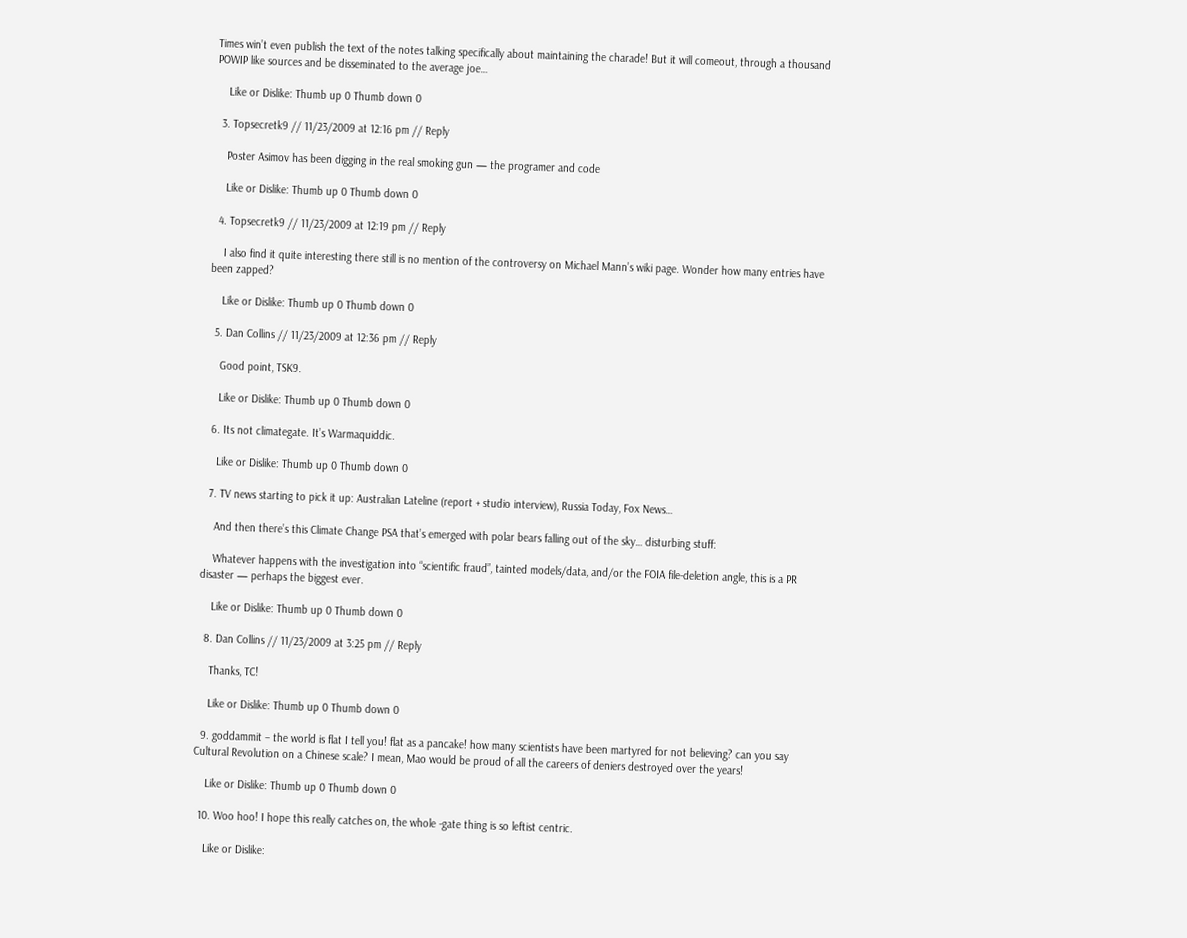Times win’t even publish the text of the notes talking specifically about maintaining the charade! But it will comeout, through a thousand POWIP like sources and be disseminated to the average joe…

    Like or Dislike: Thumb up 0 Thumb down 0

  3. Topsecretk9 // 11/23/2009 at 12:16 pm // Reply

    Poster Asimov has been digging in the real smoking gun — the programer and code

    Like or Dislike: Thumb up 0 Thumb down 0

  4. Topsecretk9 // 11/23/2009 at 12:19 pm // Reply

    I also find it quite interesting there still is no mention of the controversy on Michael Mann’s wiki page. Wonder how many entries have been zapped?

    Like or Dislike: Thumb up 0 Thumb down 0

  5. Dan Collins // 11/23/2009 at 12:36 pm // Reply

    Good point, TSK9.

    Like or Dislike: Thumb up 0 Thumb down 0

  6. Its not climategate. It’s Warmaquiddic.

    Like or Dislike: Thumb up 0 Thumb down 0

  7. TV news starting to pick it up: Australian Lateline (report + studio interview), Russia Today, Fox News…

    And then there’s this Climate Change PSA that’s emerged with polar bears falling out of the sky… disturbing stuff:

    Whatever happens with the investigation into “scientific fraud”, tainted models/data, and/or the FOIA file-deletion angle, this is a PR disaster — perhaps the biggest ever.

    Like or Dislike: Thumb up 0 Thumb down 0

  8. Dan Collins // 11/23/2009 at 3:25 pm // Reply

    Thanks, TC!

    Like or Dislike: Thumb up 0 Thumb down 0

  9. goddammit – the world is flat I tell you! flat as a pancake! how many scientists have been martyred for not believing? can you say Cultural Revolution on a Chinese scale? I mean, Mao would be proud of all the careers of deniers destroyed over the years!

    Like or Dislike: Thumb up 0 Thumb down 0

  10. Woo hoo! I hope this really catches on, the whole -gate thing is so leftist centric.

    Like or Dislike: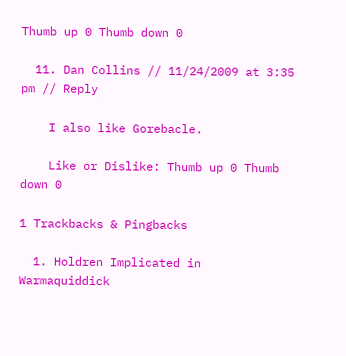Thumb up 0 Thumb down 0

  11. Dan Collins // 11/24/2009 at 3:35 pm // Reply

    I also like Gorebacle.

    Like or Dislike: Thumb up 0 Thumb down 0

1 Trackbacks & Pingbacks

  1. Holdren Implicated in Warmaquiddick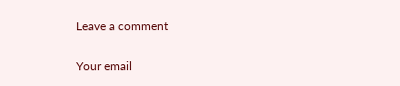Leave a comment

Your email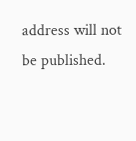address will not be published.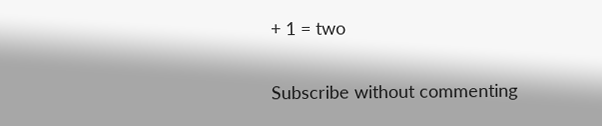+ 1 = two

Subscribe without commenting